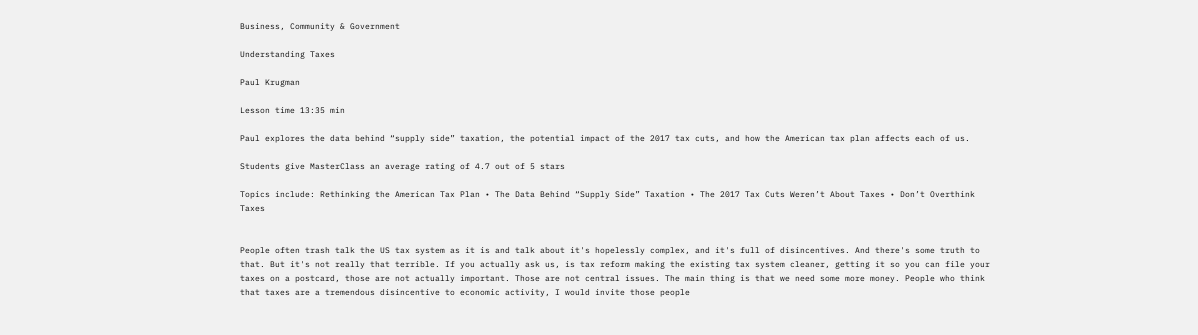Business, Community & Government

Understanding Taxes

Paul Krugman

Lesson time 13:35 min

Paul explores the data behind “supply side” taxation, the potential impact of the 2017 tax cuts, and how the American tax plan affects each of us.

Students give MasterClass an average rating of 4.7 out of 5 stars

Topics include: Rethinking the American Tax Plan • The Data Behind “Supply Side” Taxation • The 2017 Tax Cuts Weren’t About Taxes • Don’t Overthink Taxes


People often trash talk the US tax system as it is and talk about it's hopelessly complex, and it's full of disincentives. And there's some truth to that. But it's not really that terrible. If you actually ask us, is tax reform making the existing tax system cleaner, getting it so you can file your taxes on a postcard, those are not actually important. Those are not central issues. The main thing is that we need some more money. People who think that taxes are a tremendous disincentive to economic activity, I would invite those people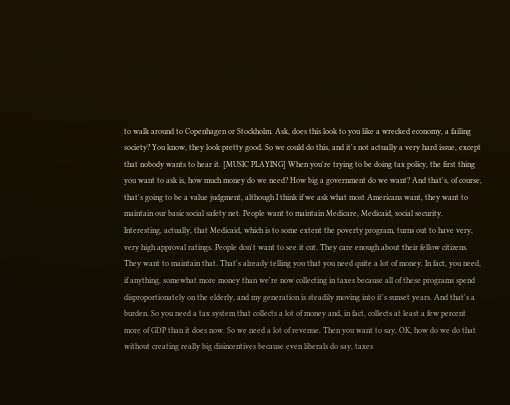to walk around to Copenhagen or Stockholm. Ask, does this look to you like a wrecked economy, a failing society? You know, they look pretty good. So we could do this, and it's not actually a very hard issue, except that nobody wants to hear it. [MUSIC PLAYING] When you're trying to be doing tax policy, the first thing you want to ask is, how much money do we need? How big a government do we want? And that's, of course, that's going to be a value judgment, although I think if we ask what most Americans want, they want to maintain our basic social safety net. People want to maintain Medicare, Medicaid, social security. Interesting, actually, that Medicaid, which is to some extent the poverty program, turns out to have very, very high approval ratings. People don't want to see it cut. They care enough about their fellow citizens. They want to maintain that. That's already telling you that you need quite a lot of money. In fact, you need, if anything, somewhat more money than we're now collecting in taxes because all of these programs spend disproportionately on the elderly, and my generation is steadily moving into it's sunset years. And that's a burden. So you need a tax system that collects a lot of money and, in fact, collects at least a few percent more of GDP than it does now. So we need a lot of revenue. Then you want to say, OK, how do we do that without creating really big disincentives because even liberals do say, taxes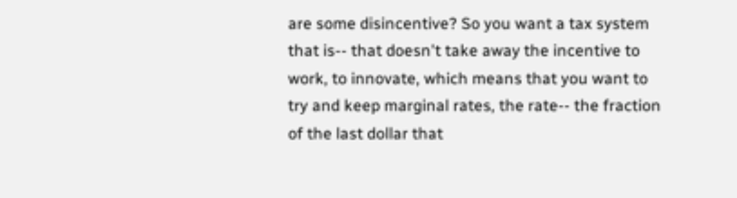are some disincentive? So you want a tax system that is-- that doesn't take away the incentive to work, to innovate, which means that you want to try and keep marginal rates, the rate-- the fraction of the last dollar that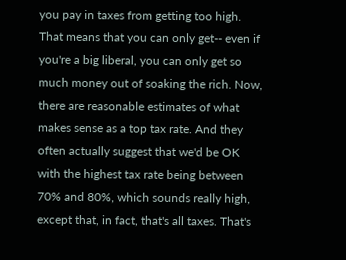you pay in taxes from getting too high. That means that you can only get-- even if you're a big liberal, you can only get so much money out of soaking the rich. Now, there are reasonable estimates of what makes sense as a top tax rate. And they often actually suggest that we'd be OK with the highest tax rate being between 70% and 80%, which sounds really high, except that, in fact, that's all taxes. That's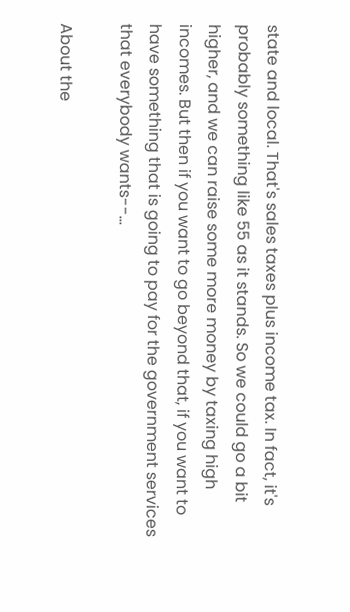state and local. That's sales taxes plus income tax. In fact, it's probably something like 55 as it stands. So we could go a bit higher, and we can raise some more money by taxing high incomes. But then if you want to go beyond that, if you want to have something that is going to pay for the government services that everybody wants--...

About the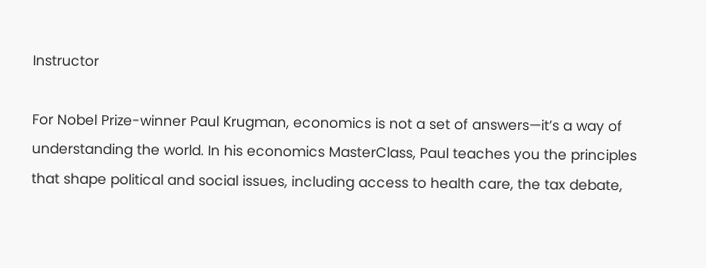Instructor

For Nobel Prize-winner Paul Krugman, economics is not a set of answers—it’s a way of understanding the world. In his economics MasterClass, Paul teaches you the principles that shape political and social issues, including access to health care, the tax debate,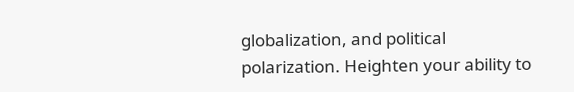globalization, and political polarization. Heighten your ability to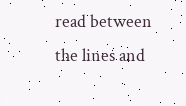read between the lines and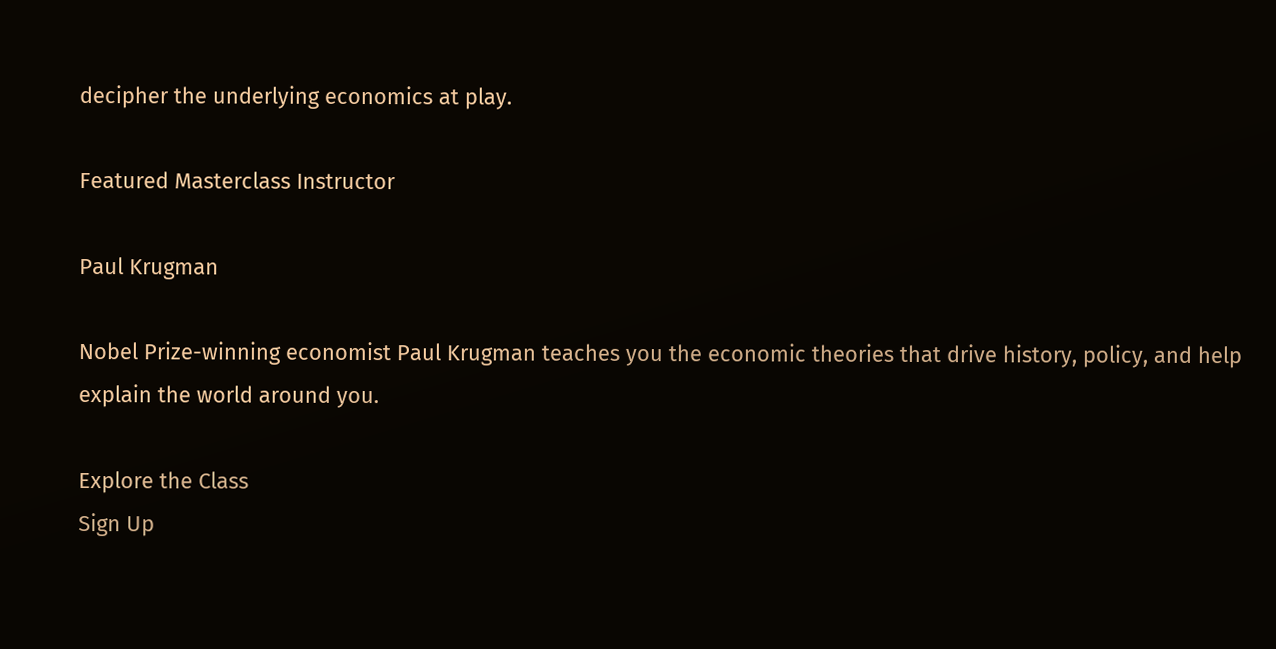decipher the underlying economics at play.

Featured Masterclass Instructor

Paul Krugman

Nobel Prize-winning economist Paul Krugman teaches you the economic theories that drive history, policy, and help explain the world around you.

Explore the Class
Sign Up